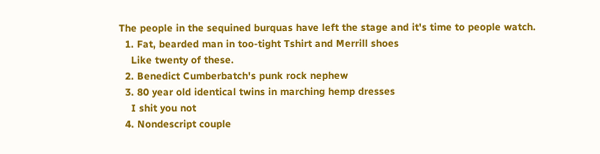The people in the sequined burquas have left the stage and it's time to people watch.
  1. Fat, bearded man in too-tight Tshirt and Merrill shoes
    Like twenty of these.
  2. Benedict Cumberbatch's punk rock nephew
  3. 80 year old identical twins in marching hemp dresses
    I shit you not
  4. Nondescript couple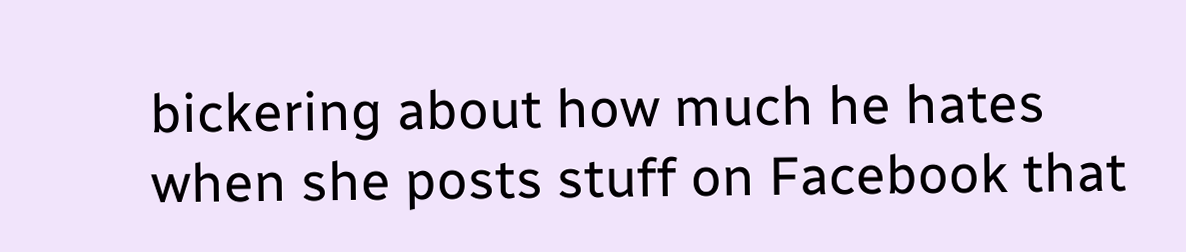bickering about how much he hates when she posts stuff on Facebook that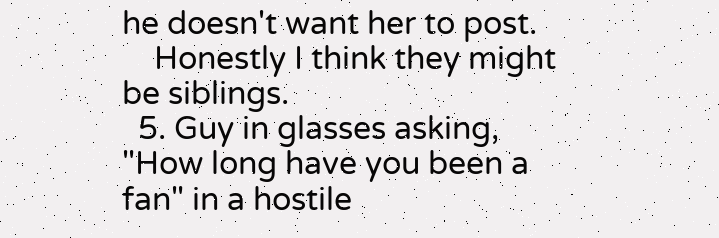he doesn't want her to post.
    Honestly I think they might be siblings.
  5. Guy in glasses asking, "How long have you been a fan" in a hostile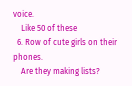voice.
    Like 50 of these
  6. Row of cute girls on their phones.
    Are they making lists?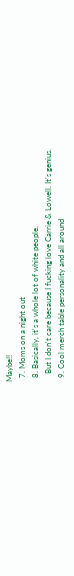Maybe!!
  7. Moms on a night out
  8. Basically, it's a whole lot of white people.
    But I don't care because I fucking love Carrie & Lowell. It's genius.
  9. Cool merch table personality and all around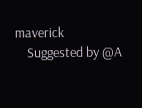maverick
    Suggested by @A